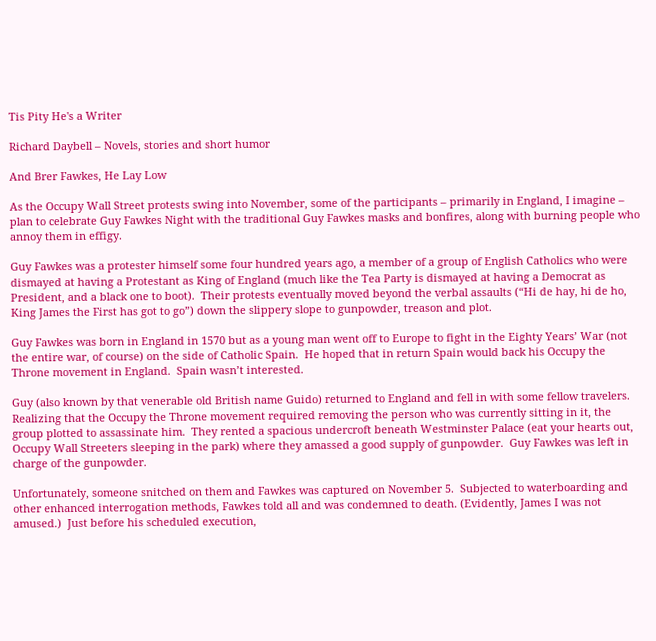Tis Pity He's a Writer

Richard Daybell – Novels, stories and short humor

And Brer Fawkes, He Lay Low

As the Occupy Wall Street protests swing into November, some of the participants – primarily in England, I imagine – plan to celebrate Guy Fawkes Night with the traditional Guy Fawkes masks and bonfires, along with burning people who annoy them in effigy.

Guy Fawkes was a protester himself some four hundred years ago, a member of a group of English Catholics who were dismayed at having a Protestant as King of England (much like the Tea Party is dismayed at having a Democrat as President, and a black one to boot).  Their protests eventually moved beyond the verbal assaults (“Hi de hay, hi de ho, King James the First has got to go”) down the slippery slope to gunpowder, treason and plot.

Guy Fawkes was born in England in 1570 but as a young man went off to Europe to fight in the Eighty Years’ War (not the entire war, of course) on the side of Catholic Spain.  He hoped that in return Spain would back his Occupy the Throne movement in England.  Spain wasn’t interested.

Guy (also known by that venerable old British name Guido) returned to England and fell in with some fellow travelers.  Realizing that the Occupy the Throne movement required removing the person who was currently sitting in it, the group plotted to assassinate him.  They rented a spacious undercroft beneath Westminster Palace (eat your hearts out, Occupy Wall Streeters sleeping in the park) where they amassed a good supply of gunpowder.  Guy Fawkes was left in charge of the gunpowder.

Unfortunately, someone snitched on them and Fawkes was captured on November 5.  Subjected to waterboarding and other enhanced interrogation methods, Fawkes told all and was condemned to death. (Evidently, James I was not amused.)  Just before his scheduled execution,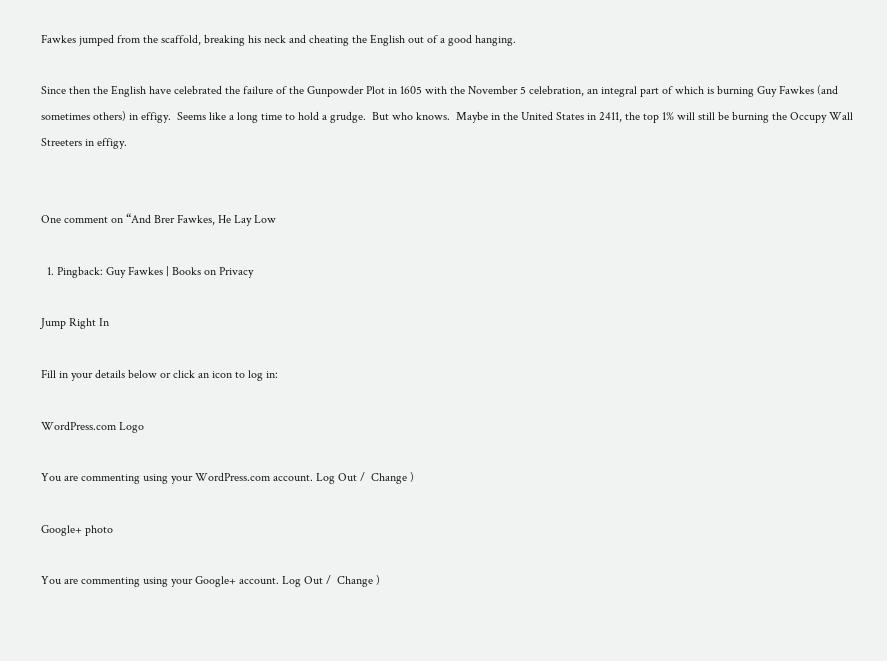Fawkes jumped from the scaffold, breaking his neck and cheating the English out of a good hanging.

Since then the English have celebrated the failure of the Gunpowder Plot in 1605 with the November 5 celebration, an integral part of which is burning Guy Fawkes (and sometimes others) in effigy.  Seems like a long time to hold a grudge.  But who knows.  Maybe in the United States in 2411, the top 1% will still be burning the Occupy Wall Streeters in effigy.


One comment on “And Brer Fawkes, He Lay Low

  1. Pingback: Guy Fawkes | Books on Privacy

Jump Right In

Fill in your details below or click an icon to log in:

WordPress.com Logo

You are commenting using your WordPress.com account. Log Out /  Change )

Google+ photo

You are commenting using your Google+ account. Log Out /  Change )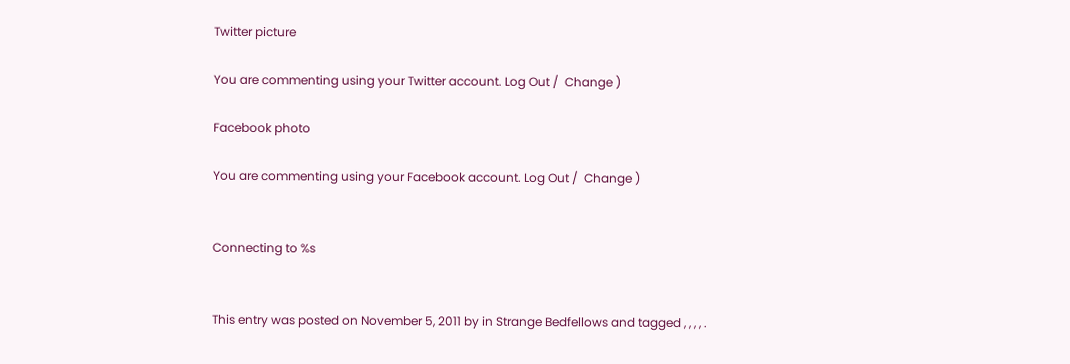Twitter picture

You are commenting using your Twitter account. Log Out /  Change )

Facebook photo

You are commenting using your Facebook account. Log Out /  Change )


Connecting to %s


This entry was posted on November 5, 2011 by in Strange Bedfellows and tagged , , , , .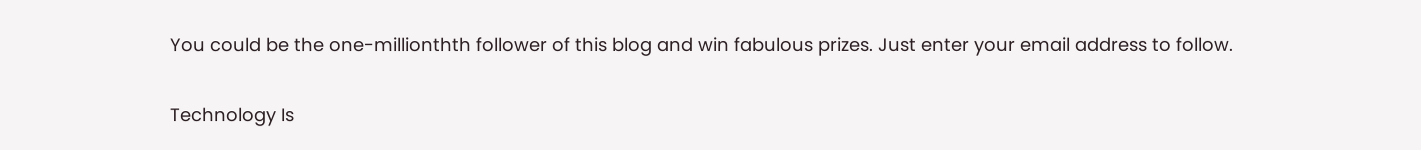You could be the one-millionthth follower of this blog and win fabulous prizes. Just enter your email address to follow.

Technology Is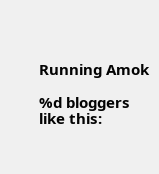Running Amok

%d bloggers like this: